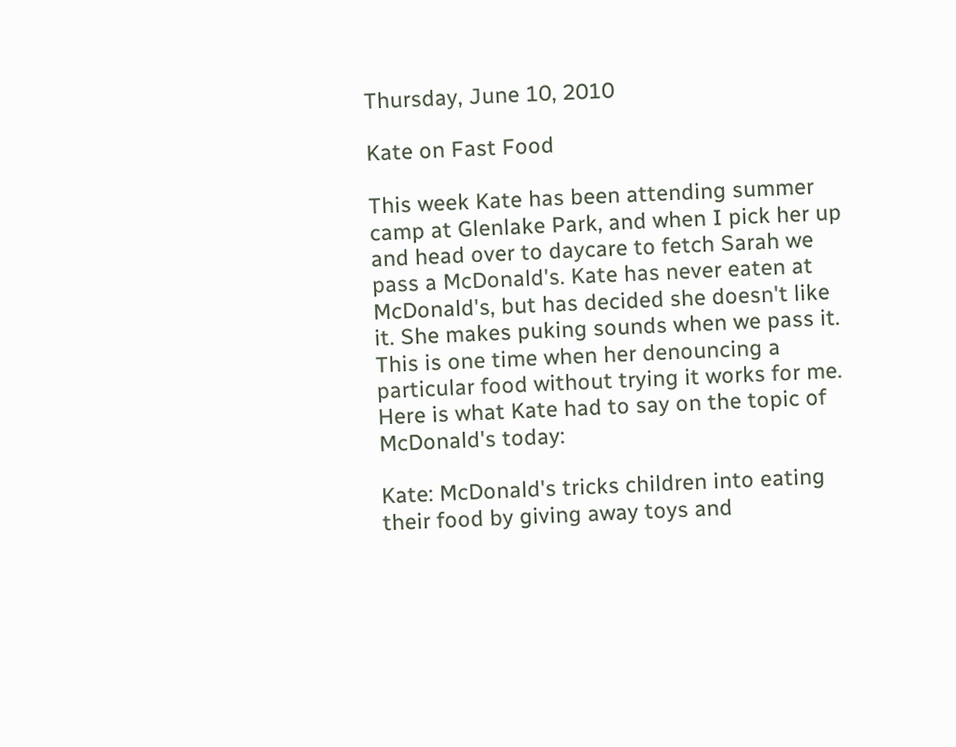Thursday, June 10, 2010

Kate on Fast Food

This week Kate has been attending summer camp at Glenlake Park, and when I pick her up and head over to daycare to fetch Sarah we pass a McDonald's. Kate has never eaten at McDonald's, but has decided she doesn't like it. She makes puking sounds when we pass it. This is one time when her denouncing a particular food without trying it works for me. Here is what Kate had to say on the topic of McDonald's today:

Kate: McDonald's tricks children into eating their food by giving away toys and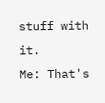stuff with it.
Me: That's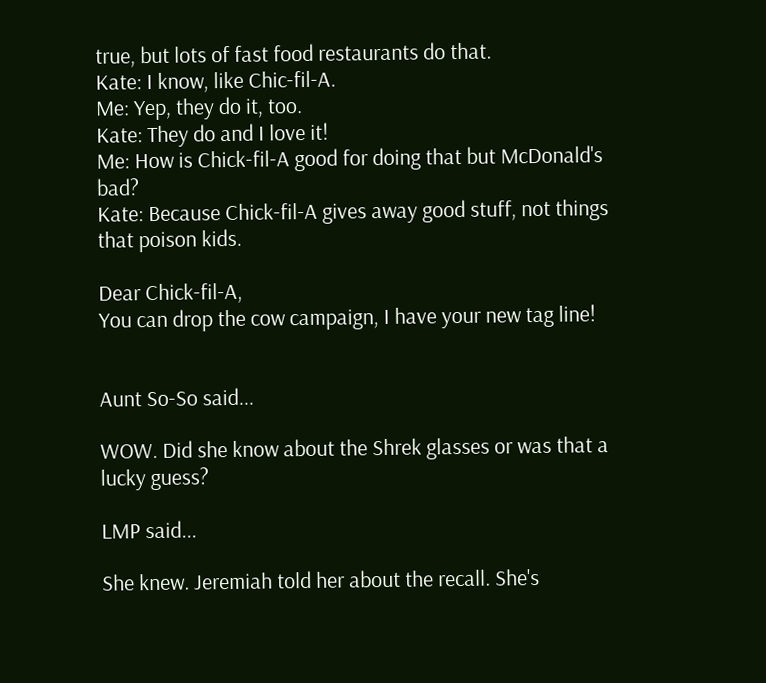true, but lots of fast food restaurants do that.
Kate: I know, like Chic-fil-A.
Me: Yep, they do it, too.
Kate: They do and I love it!
Me: How is Chick-fil-A good for doing that but McDonald's bad?
Kate: Because Chick-fil-A gives away good stuff, not things that poison kids.

Dear Chick-fil-A,
You can drop the cow campaign, I have your new tag line!


Aunt So-So said...

WOW. Did she know about the Shrek glasses or was that a lucky guess?

LMP said...

She knew. Jeremiah told her about the recall. She's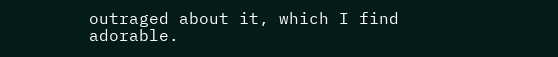outraged about it, which I find adorable.